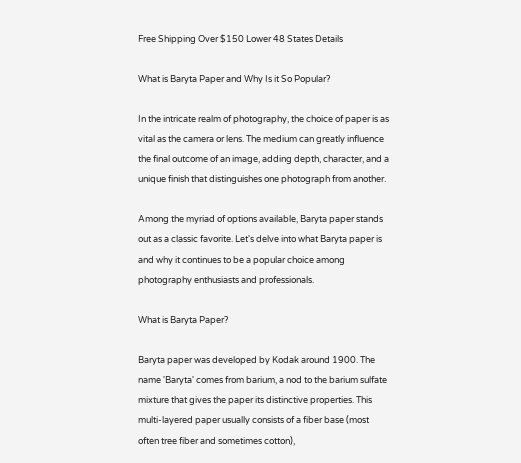Free Shipping Over $150 Lower 48 States Details

What is Baryta Paper and Why Is it So Popular?

In the intricate realm of photography, the choice of paper is as vital as the camera or lens. The medium can greatly influence the final outcome of an image, adding depth, character, and a unique finish that distinguishes one photograph from another.

Among the myriad of options available, Baryta paper stands out as a classic favorite. Let's delve into what Baryta paper is and why it continues to be a popular choice among photography enthusiasts and professionals.

What is Baryta Paper?

Baryta paper was developed by Kodak around 1900. The name 'Baryta' comes from barium, a nod to the barium sulfate mixture that gives the paper its distinctive properties. This multi-layered paper usually consists of a fiber base (most often tree fiber and sometimes cotton),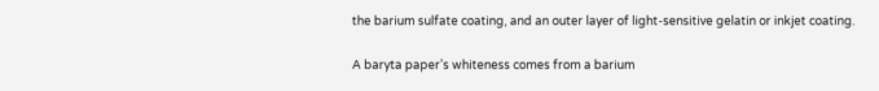the barium sulfate coating, and an outer layer of light-sensitive gelatin or inkjet coating.

A baryta paper’s whiteness comes from a barium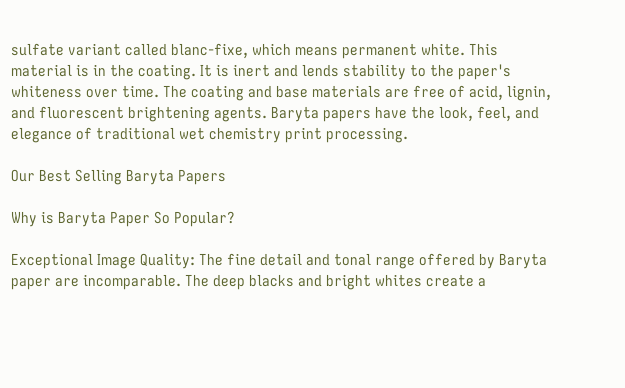sulfate variant called blanc-fixe, which means permanent white. This material is in the coating. It is inert and lends stability to the paper's whiteness over time. The coating and base materials are free of acid, lignin, and fluorescent brightening agents. Baryta papers have the look, feel, and elegance of traditional wet chemistry print processing.

Our Best Selling Baryta Papers

Why is Baryta Paper So Popular?

Exceptional Image Quality: The fine detail and tonal range offered by Baryta paper are incomparable. The deep blacks and bright whites create a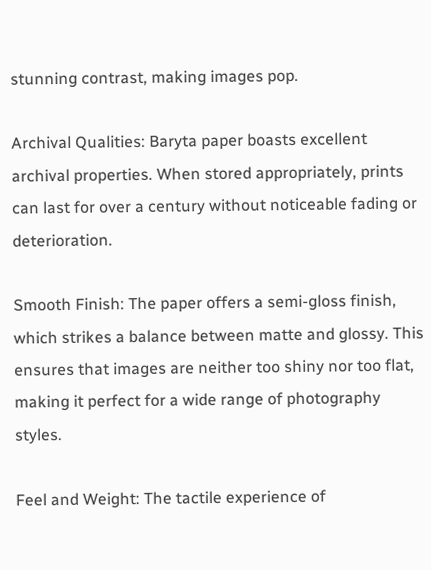stunning contrast, making images pop.

Archival Qualities: Baryta paper boasts excellent archival properties. When stored appropriately, prints can last for over a century without noticeable fading or deterioration.

Smooth Finish: The paper offers a semi-gloss finish, which strikes a balance between matte and glossy. This ensures that images are neither too shiny nor too flat, making it perfect for a wide range of photography styles.

Feel and Weight: The tactile experience of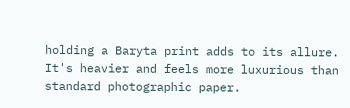holding a Baryta print adds to its allure. It's heavier and feels more luxurious than standard photographic paper.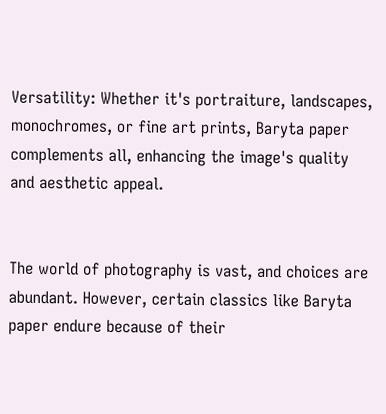Versatility: Whether it's portraiture, landscapes, monochromes, or fine art prints, Baryta paper complements all, enhancing the image's quality and aesthetic appeal.


The world of photography is vast, and choices are abundant. However, certain classics like Baryta paper endure because of their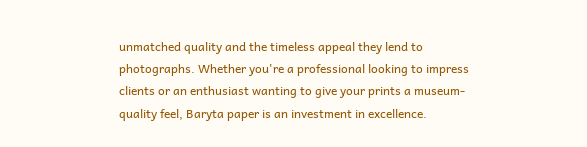unmatched quality and the timeless appeal they lend to photographs. Whether you're a professional looking to impress clients or an enthusiast wanting to give your prints a museum-quality feel, Baryta paper is an investment in excellence.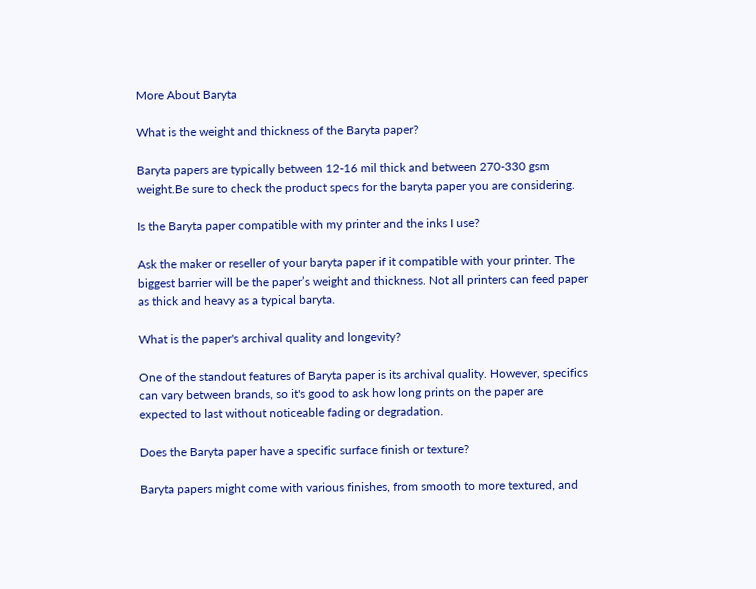More About Baryta

What is the weight and thickness of the Baryta paper?

Baryta papers are typically between 12-16 mil thick and between 270-330 gsm weight.Be sure to check the product specs for the baryta paper you are considering.

Is the Baryta paper compatible with my printer and the inks I use?

Ask the maker or reseller of your baryta paper if it compatible with your printer. The biggest barrier will be the paper’s weight and thickness. Not all printers can feed paper as thick and heavy as a typical baryta.

What is the paper's archival quality and longevity?

One of the standout features of Baryta paper is its archival quality. However, specifics can vary between brands, so it's good to ask how long prints on the paper are expected to last without noticeable fading or degradation.

Does the Baryta paper have a specific surface finish or texture?

Baryta papers might come with various finishes, from smooth to more textured, and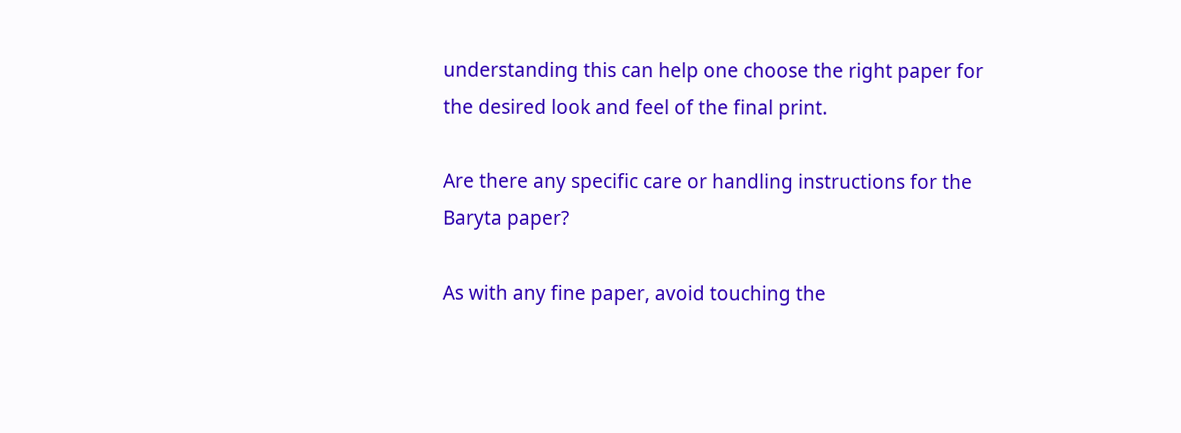understanding this can help one choose the right paper for the desired look and feel of the final print.

Are there any specific care or handling instructions for the Baryta paper?

As with any fine paper, avoid touching the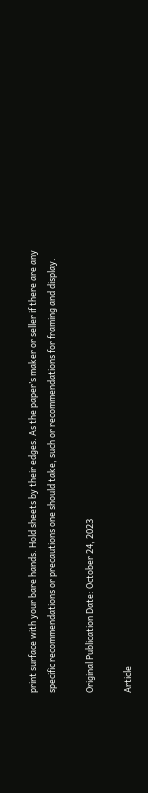print surface with your bare hands. Hold sheets by their edges. As the paper’s maker or seller if there are any specific recommendations or precautions one should take, such or recommendations for framing and display.

Original Publication Date: October 24, 2023

Article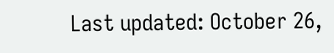Last updated: October 26,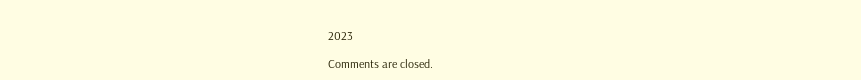2023

Comments are closed.